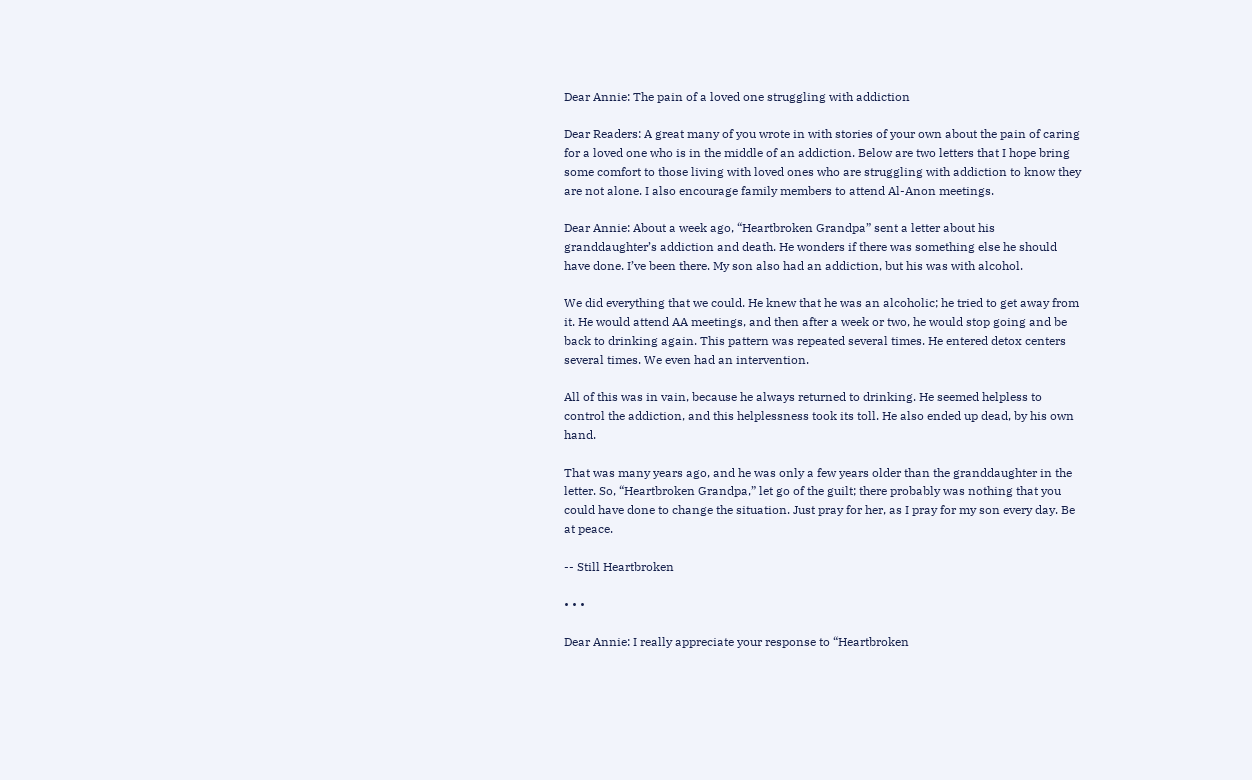Dear Annie: The pain of a loved one struggling with addiction

Dear Readers: A great many of you wrote in with stories of your own about the pain of caring for a loved one who is in the middle of an addiction. Below are two letters that I hope bring some comfort to those living with loved ones who are struggling with addiction to know they are not alone. I also encourage family members to attend Al-Anon meetings.

Dear Annie: About a week ago, “Heartbroken Grandpa” sent a letter about his granddaughter’s addiction and death. He wonders if there was something else he should have done. I’ve been there. My son also had an addiction, but his was with alcohol.

We did everything that we could. He knew that he was an alcoholic; he tried to get away from it. He would attend AA meetings, and then after a week or two, he would stop going and be back to drinking again. This pattern was repeated several times. He entered detox centers several times. We even had an intervention.

All of this was in vain, because he always returned to drinking. He seemed helpless to control the addiction, and this helplessness took its toll. He also ended up dead, by his own hand.

That was many years ago, and he was only a few years older than the granddaughter in the letter. So, “Heartbroken Grandpa,” let go of the guilt; there probably was nothing that you could have done to change the situation. Just pray for her, as I pray for my son every day. Be at peace.

-- Still Heartbroken

• • •

Dear Annie: I really appreciate your response to “Heartbroken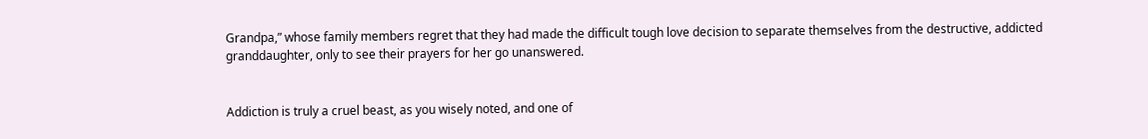Grandpa,” whose family members regret that they had made the difficult tough love decision to separate themselves from the destructive, addicted granddaughter, only to see their prayers for her go unanswered.


Addiction is truly a cruel beast, as you wisely noted, and one of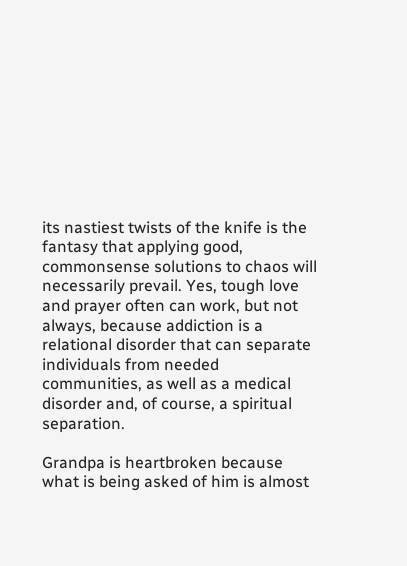its nastiest twists of the knife is the fantasy that applying good, commonsense solutions to chaos will necessarily prevail. Yes, tough love and prayer often can work, but not always, because addiction is a relational disorder that can separate individuals from needed communities, as well as a medical disorder and, of course, a spiritual separation.

Grandpa is heartbroken because what is being asked of him is almost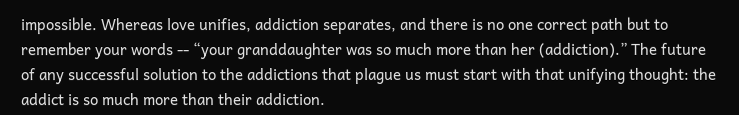impossible. Whereas love unifies, addiction separates, and there is no one correct path but to remember your words -- “your granddaughter was so much more than her (addiction).” The future of any successful solution to the addictions that plague us must start with that unifying thought: the addict is so much more than their addiction.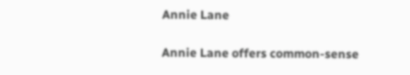Annie Lane

Annie Lane offers common-sense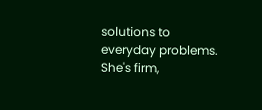solutions to everyday problems. She's firm,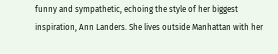funny and sympathetic, echoing the style of her biggest inspiration, Ann Landers. She lives outside Manhattan with her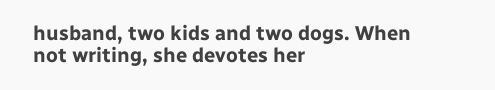husband, two kids and two dogs. When not writing, she devotes her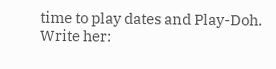time to play dates and Play-Doh. Write her: